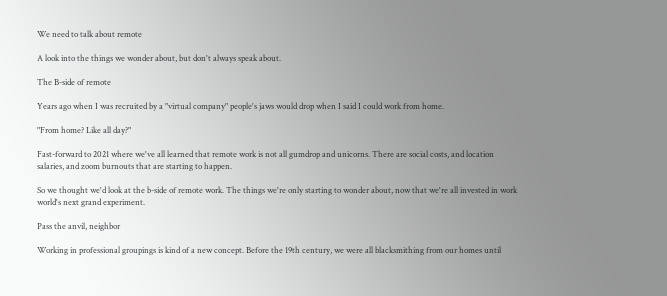We need to talk about remote

A look into the things we wonder about, but don't always speak about.

The B-side of remote

Years ago when I was recruited by a "virtual company" people's jaws would drop when I said I could work from home.

"From home? Like all day?"

Fast-forward to 2021 where we've all learned that remote work is not all gumdrop and unicorns. There are social costs, and location salaries, and zoom burnouts that are starting to happen.

So we thought we'd look at the b-side of remote work. The things we're only starting to wonder about, now that we're all invested in work world's next grand experiment.

Pass the anvil, neighbor

Working in professional groupings is kind of a new concept. Before the 19th century, we were all blacksmithing from our homes until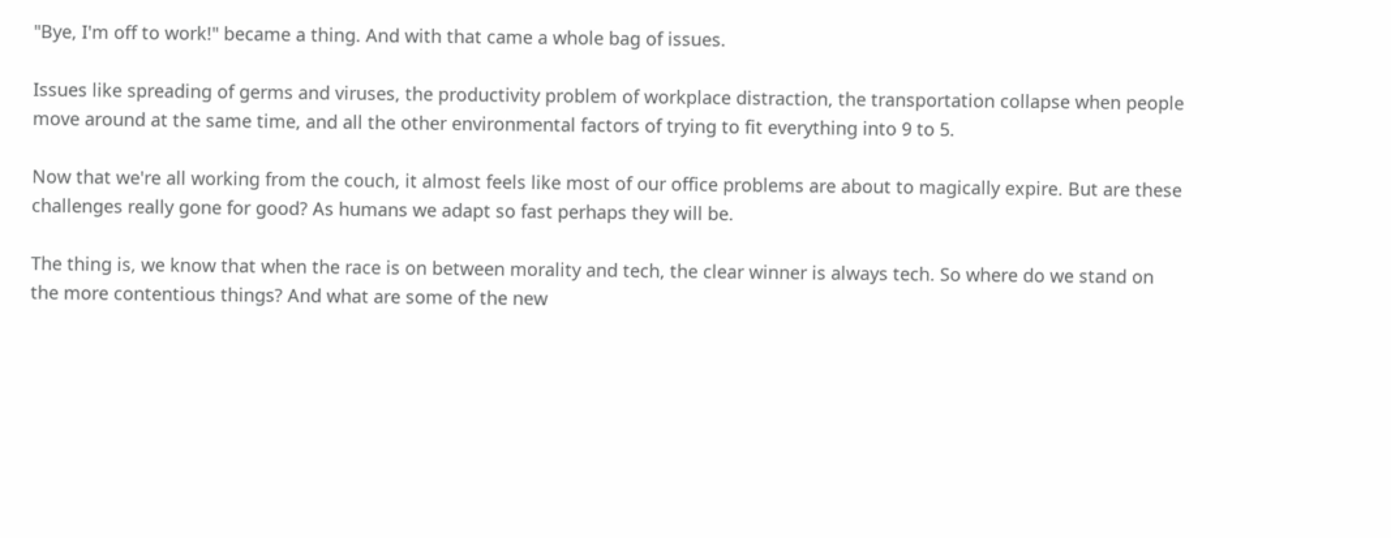"Bye, I'm off to work!" became a thing. And with that came a whole bag of issues.

Issues like spreading of germs and viruses, the productivity problem of workplace distraction, the transportation collapse when people move around at the same time, and all the other environmental factors of trying to fit everything into 9 to 5.

Now that we're all working from the couch, it almost feels like most of our office problems are about to magically expire. But are these challenges really gone for good? As humans we adapt so fast perhaps they will be.

The thing is, we know that when the race is on between morality and tech, the clear winner is always tech. So where do we stand on the more contentious things? And what are some of the new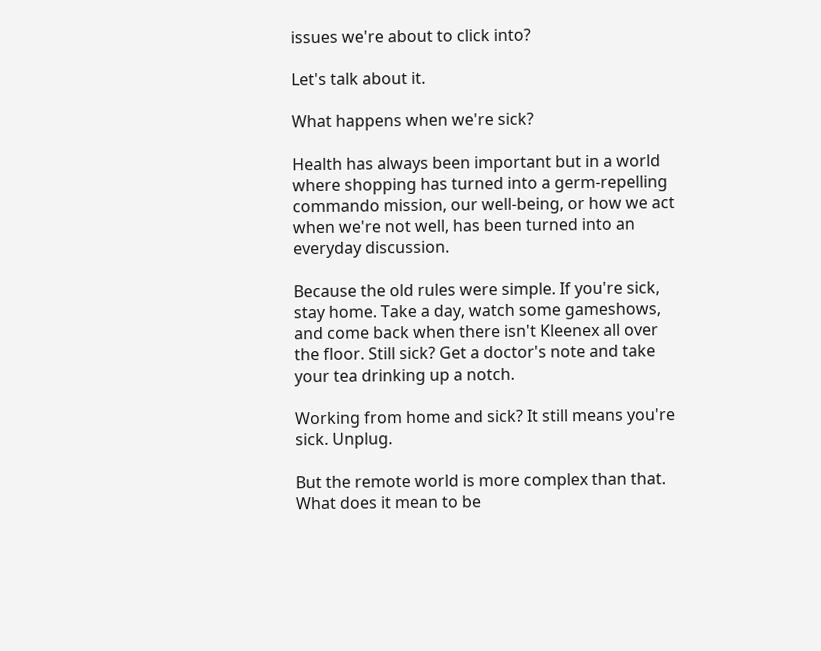issues we're about to click into?

Let's talk about it.

What happens when we're sick?

Health has always been important but in a world where shopping has turned into a germ-repelling commando mission, our well-being, or how we act when we're not well, has been turned into an everyday discussion.

Because the old rules were simple. If you're sick, stay home. Take a day, watch some gameshows, and come back when there isn't Kleenex all over the floor. Still sick? Get a doctor's note and take your tea drinking up a notch.

Working from home and sick? It still means you're sick. Unplug.

But the remote world is more complex than that. What does it mean to be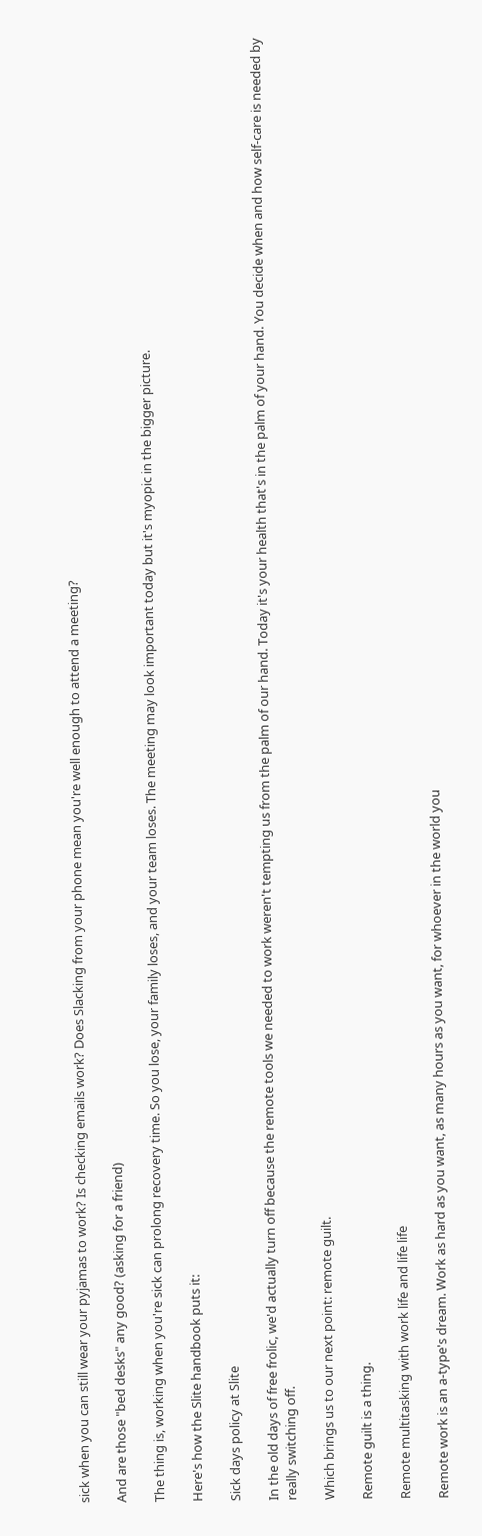sick when you can still wear your pyjamas to work? Is checking emails work? Does Slacking from your phone mean you're well enough to attend a meeting?

And are those "bed desks" any good? (asking for a friend)

The thing is, working when you're sick can prolong recovery time. So you lose, your family loses, and your team loses. The meeting may look important today but it's myopic in the bigger picture.

Here's how the Slite handbook puts it:

Sick days policy at Slite

In the old days of free frolic, we'd actually turn off because the remote tools we needed to work weren't tempting us from the palm of our hand. Today it's your health that's in the palm of your hand. You decide when and how self-care is needed by really switching off.

Which brings us to our next point: remote guilt.

Remote guilt is a thing.

Remote multitasking with work life and life life

Remote work is an a-type's dream. Work as hard as you want, as many hours as you want, for whoever in the world you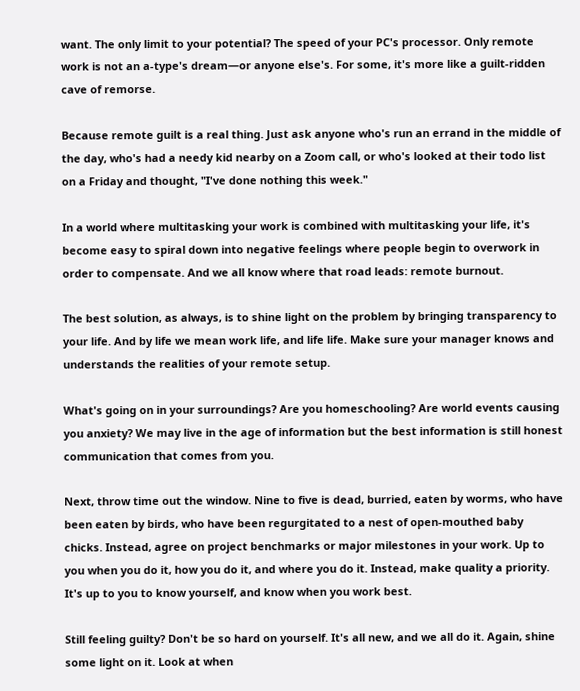want. The only limit to your potential? The speed of your PC's processor. Only remote work is not an a-type's dream—or anyone else's. For some, it's more like a guilt-ridden cave of remorse.

Because remote guilt is a real thing. Just ask anyone who's run an errand in the middle of the day, who's had a needy kid nearby on a Zoom call, or who's looked at their todo list on a Friday and thought, "I've done nothing this week."

In a world where multitasking your work is combined with multitasking your life, it's become easy to spiral down into negative feelings where people begin to overwork in order to compensate. And we all know where that road leads: remote burnout.

The best solution, as always, is to shine light on the problem by bringing transparency to your life. And by life we mean work life, and life life. Make sure your manager knows and understands the realities of your remote setup.

What's going on in your surroundings? Are you homeschooling? Are world events causing you anxiety? We may live in the age of information but the best information is still honest communication that comes from you.

Next, throw time out the window. Nine to five is dead, burried, eaten by worms, who have been eaten by birds, who have been regurgitated to a nest of open-mouthed baby chicks. Instead, agree on project benchmarks or major milestones in your work. Up to you when you do it, how you do it, and where you do it. Instead, make quality a priority. It's up to you to know yourself, and know when you work best.

Still feeling guilty? Don't be so hard on yourself. It's all new, and we all do it. Again, shine some light on it. Look at when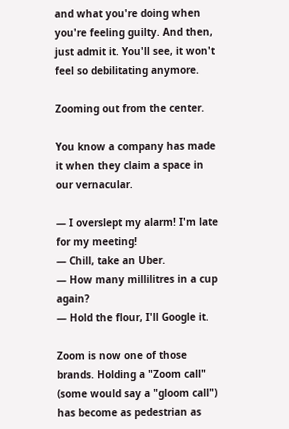and what you're doing when you're feeling guilty. And then, just admit it. You'll see, it won't feel so debilitating anymore.

Zooming out from the center.

You know a company has made it when they claim a space in our vernacular.

— I overslept my alarm! I'm late for my meeting!
— Chill, take an Uber.
— How many millilitres in a cup again?
— Hold the flour, I'll Google it.

Zoom is now one of those brands. Holding a "Zoom call" (some would say a "gloom call") has become as pedestrian as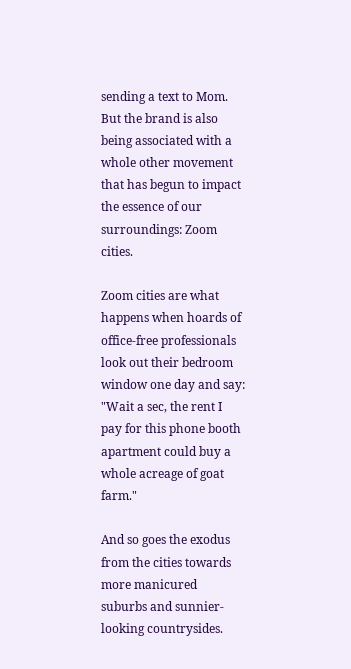sending a text to Mom. But the brand is also being associated with a whole other movement that has begun to impact the essence of our surroundings: Zoom cities.

Zoom cities are what happens when hoards of office-free professionals look out their bedroom window one day and say: "Wait a sec, the rent I pay for this phone booth apartment could buy a whole acreage of goat farm."

And so goes the exodus from the cities towards more manicured suburbs and sunnier-looking countrysides.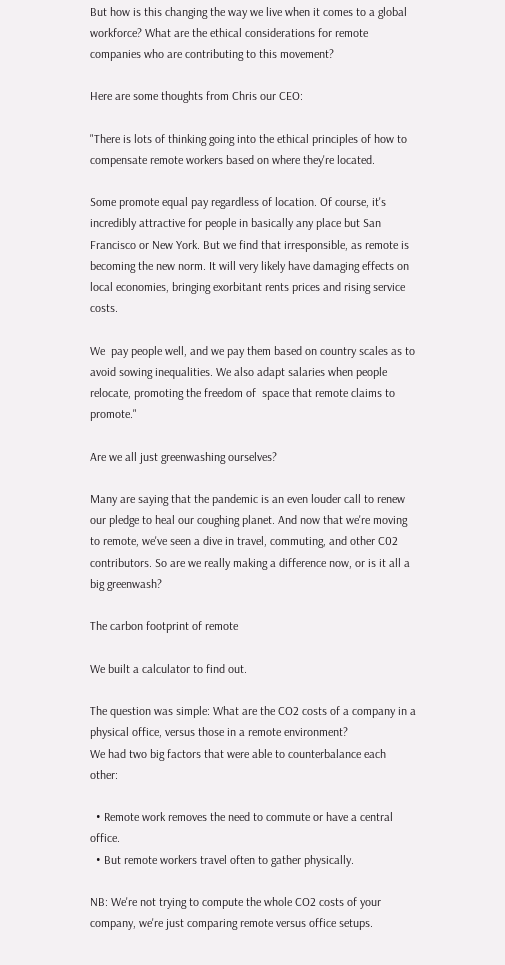But how is this changing the way we live when it comes to a global workforce? What are the ethical considerations for remote companies who are contributing to this movement?

Here are some thoughts from Chris our CEO:

"There is lots of thinking going into the ethical principles of how to compensate remote workers based on where they're located.

Some promote equal pay regardless of location. Of course, it's incredibly attractive for people in basically any place but San Francisco or New York. But we find that irresponsible, as remote is becoming the new norm. It will very likely have damaging effects on local economies, bringing exorbitant rents prices and rising service costs.

We  pay people well, and we pay them based on country scales as to avoid sowing inequalities. We also adapt salaries when people relocate, promoting the freedom of  space that remote claims to promote."

Are we all just greenwashing ourselves?

Many are saying that the pandemic is an even louder call to renew our pledge to heal our coughing planet. And now that we're moving to remote, we've seen a dive in travel, commuting, and other C02 contributors. So are we really making a difference now, or is it all a big greenwash?

The carbon footprint of remote

We built a calculator to find out.

The question was simple: What are the CO2 costs of a company in a physical office, versus those in a remote environment?
We had two big factors that were able to counterbalance each other:

  • Remote work removes the need to commute or have a central office.
  • But remote workers travel often to gather physically.

NB: We're not trying to compute the whole CO2 costs of your company, we're just comparing remote versus office setups.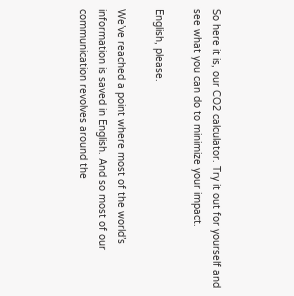So here it is, our CO2 calculator. Try it out for yourself and see what you can do to minimize your impact.

English, please.

We’ve reached a point where most of the world’s information is saved in English. And so most of our communication revolves around the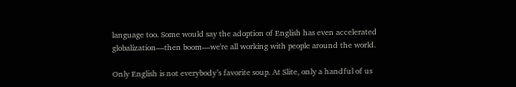language too. Some would say the adoption of English has even accelerated globalization—then boom—we're all working with people around the world.

Only English is not everybody’s favorite soup. At Slite, only a handful of us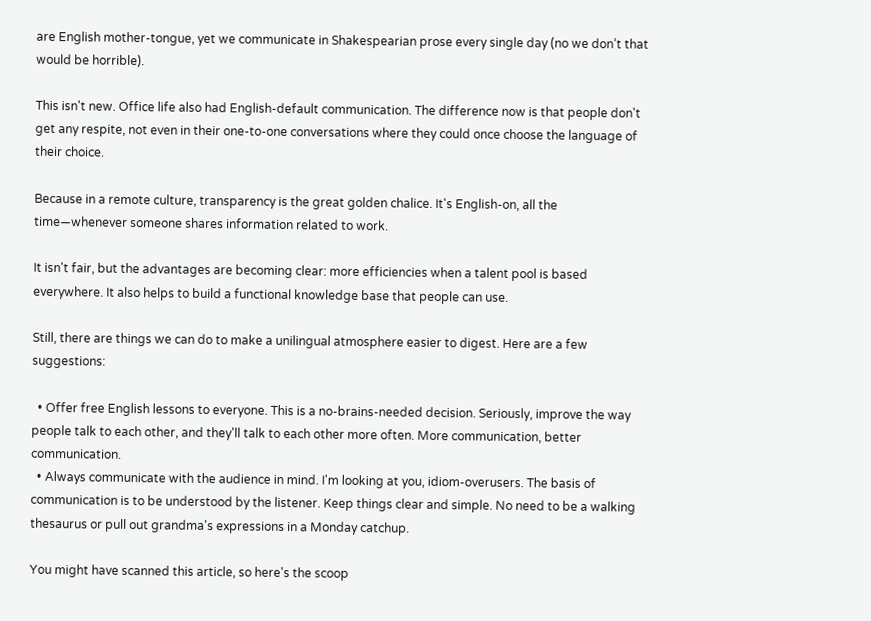are English mother-tongue, yet we communicate in Shakespearian prose every single day (no we don’t that would be horrible).

This isn't new. Office life also had English-default communication. The difference now is that people don't get any respite, not even in their one-to-one conversations where they could once choose the language of their choice.

Because in a remote culture, transparency is the great golden chalice. It's English-on, all the time—whenever someone shares information related to work.

It isn't fair, but the advantages are becoming clear: more efficiencies when a talent pool is based everywhere. It also helps to build a functional knowledge base that people can use.

Still, there are things we can do to make a unilingual atmosphere easier to digest. Here are a few suggestions:

  • Offer free English lessons to everyone. This is a no-brains-needed decision. Seriously, improve the way people talk to each other, and they'll talk to each other more often. More communication, better communication.
  • Always communicate with the audience in mind. I'm looking at you, idiom-overusers. The basis of communication is to be understood by the listener. Keep things clear and simple. No need to be a walking thesaurus or pull out grandma's expressions in a Monday catchup.

You might have scanned this article, so here's the scoop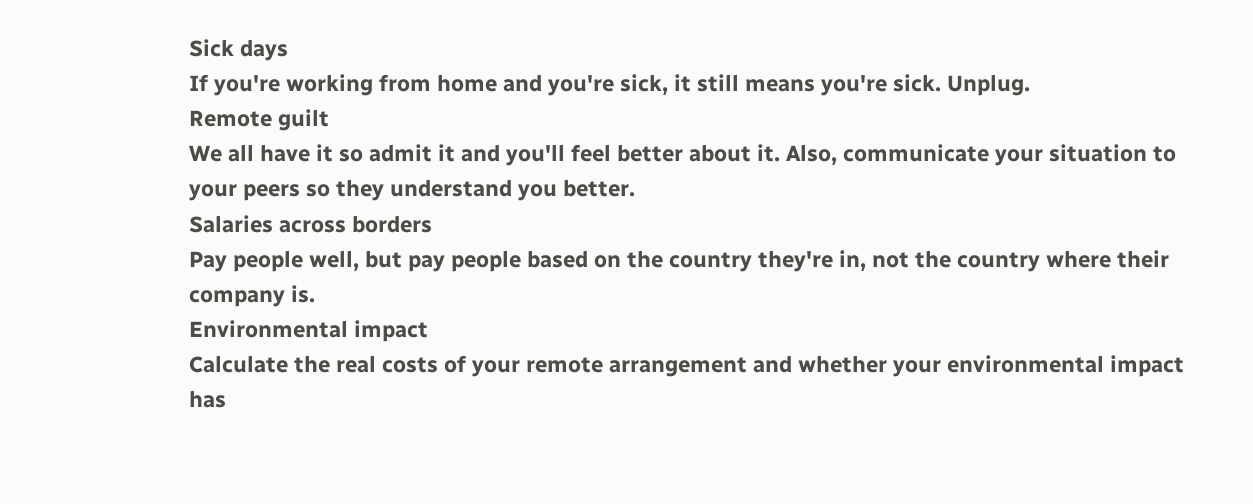Sick days
If you're working from home and you're sick, it still means you're sick. Unplug.
Remote guilt
We all have it so admit it and you'll feel better about it. Also, communicate your situation to your peers so they understand you better.
Salaries across borders
Pay people well, but pay people based on the country they're in, not the country where their company is.
Environmental impact
Calculate the real costs of your remote arrangement and whether your environmental impact has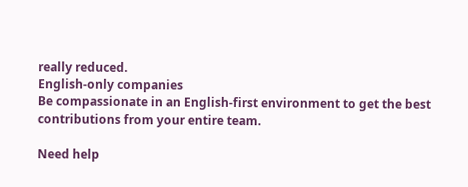really reduced.
English-only companies
Be compassionate in an English-first environment to get the best contributions from your entire team.

Need help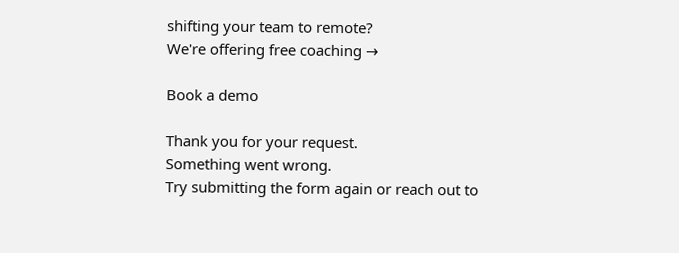shifting your team to remote?
We're offering free coaching →

Book a demo

Thank you for your request.
Something went wrong.
Try submitting the form again or reach out to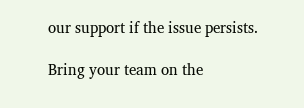our support if the issue persists.

Bring your team on the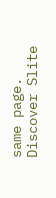same page.
Discover Slite